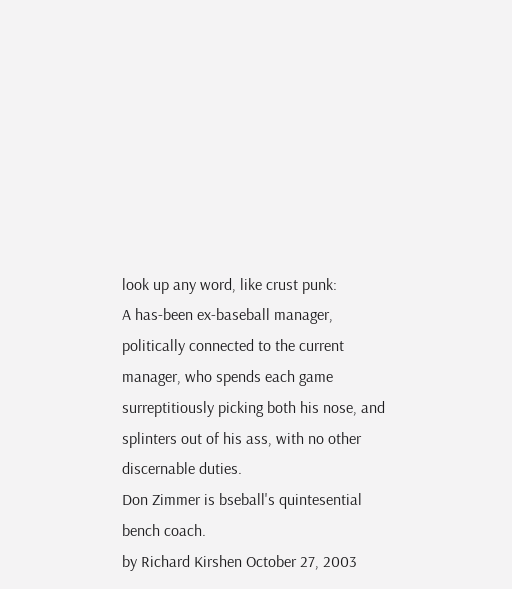look up any word, like crust punk:
A has-been ex-baseball manager, politically connected to the current manager, who spends each game surreptitiously picking both his nose, and splinters out of his ass, with no other discernable duties.
Don Zimmer is bseball's quintesential bench coach.
by Richard Kirshen October 27, 2003